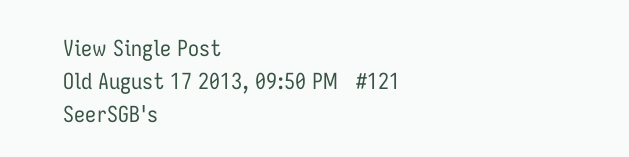View Single Post
Old August 17 2013, 09:50 PM   #121
SeerSGB's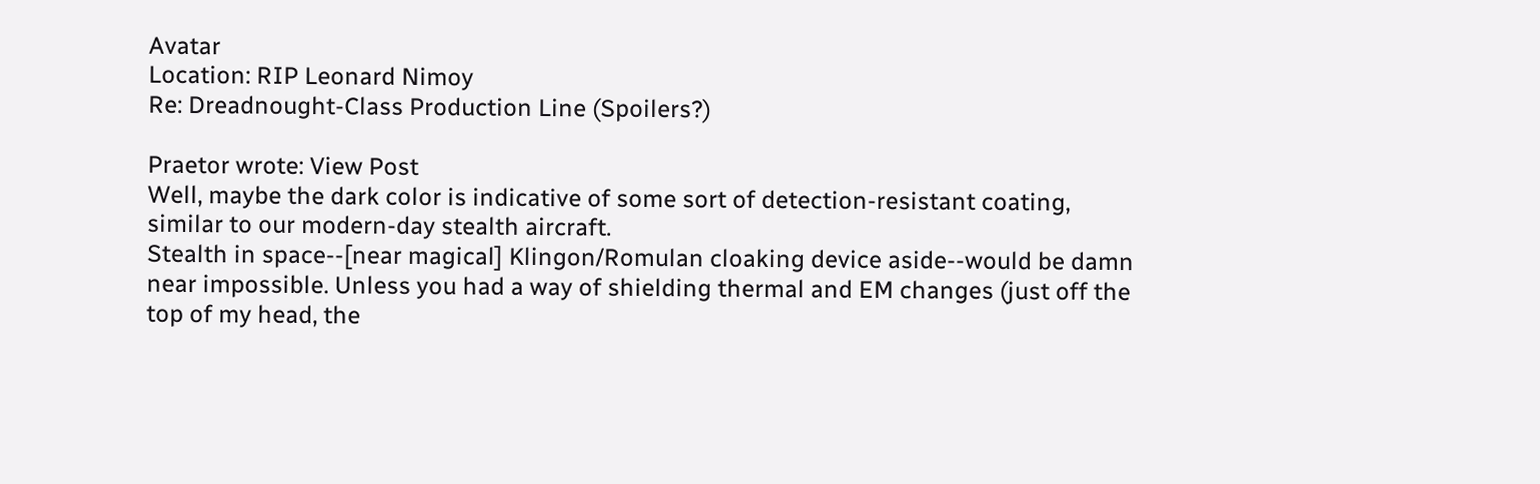Avatar
Location: RIP Leonard Nimoy
Re: Dreadnought-Class Production Line (Spoilers?)

Praetor wrote: View Post
Well, maybe the dark color is indicative of some sort of detection-resistant coating, similar to our modern-day stealth aircraft.
Stealth in space--[near magical] Klingon/Romulan cloaking device aside--would be damn near impossible. Unless you had a way of shielding thermal and EM changes (just off the top of my head, the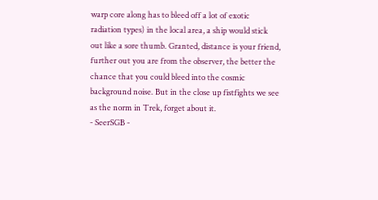warp core along has to bleed off a lot of exotic radiation types) in the local area, a ship would stick out like a sore thumb. Granted, distance is your friend, further out you are from the observer, the better the chance that you could bleed into the cosmic background noise. But in the close up fistfights we see as the norm in Trek, forget about it.
- SeerSGB -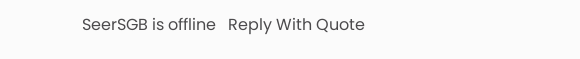SeerSGB is offline   Reply With Quote